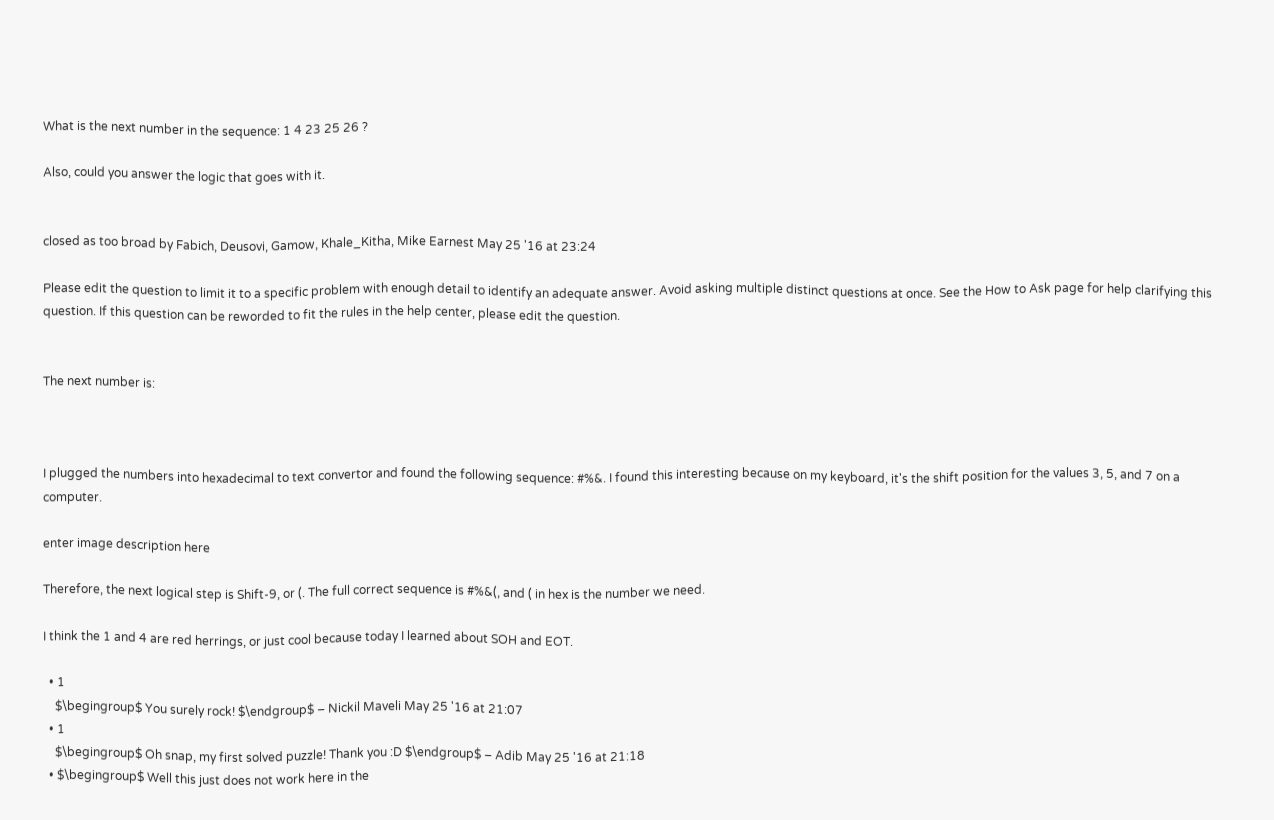What is the next number in the sequence: 1 4 23 25 26 ?

Also, could you answer the logic that goes with it.


closed as too broad by Fabich, Deusovi, Gamow, Khale_Kitha, Mike Earnest May 25 '16 at 23:24

Please edit the question to limit it to a specific problem with enough detail to identify an adequate answer. Avoid asking multiple distinct questions at once. See the How to Ask page for help clarifying this question. If this question can be reworded to fit the rules in the help center, please edit the question.


The next number is:



I plugged the numbers into hexadecimal to text convertor and found the following sequence: #%&. I found this interesting because on my keyboard, it's the shift position for the values 3, 5, and 7 on a computer.

enter image description here

Therefore, the next logical step is Shift-9, or (. The full correct sequence is #%&(, and ( in hex is the number we need.

I think the 1 and 4 are red herrings, or just cool because today I learned about SOH and EOT.

  • 1
    $\begingroup$ You surely rock! $\endgroup$ – Nickil Maveli May 25 '16 at 21:07
  • 1
    $\begingroup$ Oh snap, my first solved puzzle! Thank you :D $\endgroup$ – Adib May 25 '16 at 21:18
  • $\begingroup$ Well this just does not work here in the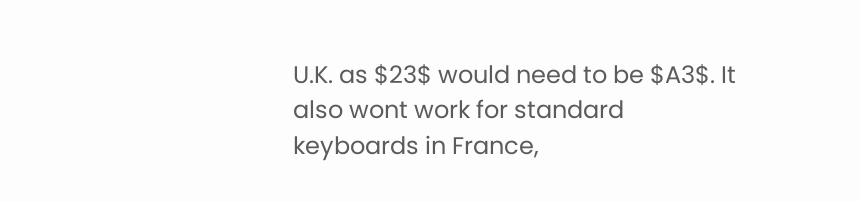U.K. as $23$ would need to be $A3$. It also wont work for standard keyboards in France,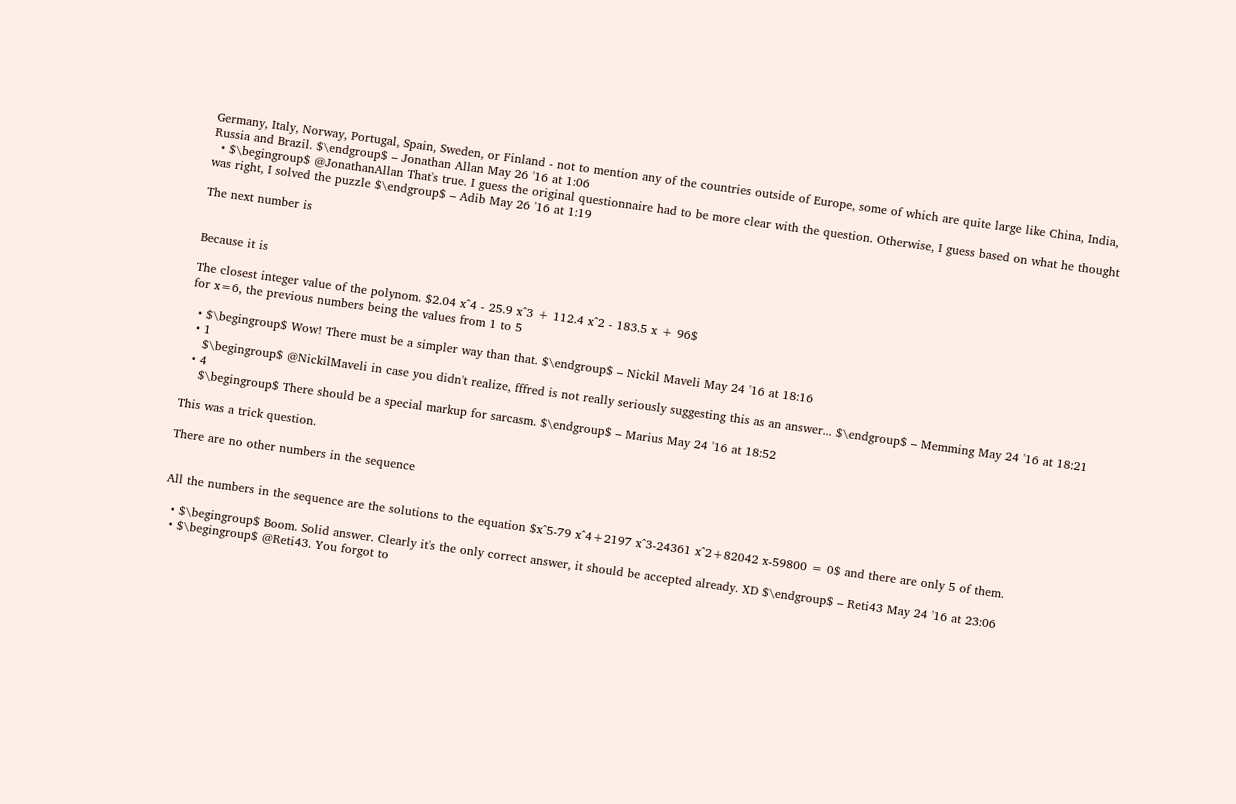Germany, Italy, Norway, Portugal, Spain, Sweden, or Finland - not to mention any of the countries outside of Europe, some of which are quite large like China, India, Russia and Brazil. $\endgroup$ – Jonathan Allan May 26 '16 at 1:06
  • $\begingroup$ @JonathanAllan That's true. I guess the original questionnaire had to be more clear with the question. Otherwise, I guess based on what he thought was right, I solved the puzzle $\endgroup$ – Adib May 26 '16 at 1:19

The next number is


Because it is

The closest integer value of the polynom. $2.04 x^4 - 25.9 x^3 + 112.4 x^2 - 183.5 x + 96$
for x=6, the previous numbers being the values from 1 to 5

  • $\begingroup$ Wow! There must be a simpler way than that. $\endgroup$ – Nickil Maveli May 24 '16 at 18:16
  • 1
    $\begingroup$ @NickilMaveli in case you didn't realize, fffred is not really seriously suggesting this as an answer... $\endgroup$ – Memming May 24 '16 at 18:21
  • 4
    $\begingroup$ There should be a special markup for sarcasm. $\endgroup$ – Marius May 24 '16 at 18:52

This was a trick question.

There are no other numbers in the sequence


All the numbers in the sequence are the solutions to the equation $x^5-79 x^4+2197 x^3-24361 x^2+82042 x-59800 = 0$ and there are only 5 of them.

  • $\begingroup$ Boom. Solid answer. Clearly it's the only correct answer, it should be accepted already. XD $\endgroup$ – Reti43 May 24 '16 at 23:06
  • $\begingroup$ @Reti43. You forgot to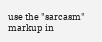use the "sarcasm" markup in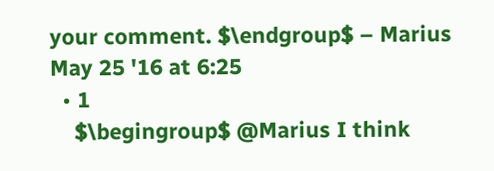your comment. $\endgroup$ – Marius May 25 '16 at 6:25
  • 1
    $\begingroup$ @Marius I think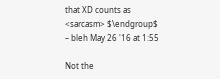that XD counts as <sarcasm> $\endgroup$ – bleh May 26 '16 at 1:55

Not the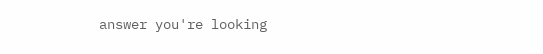answer you're looking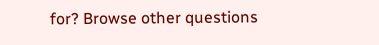for? Browse other questions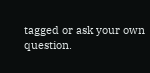tagged or ask your own question.